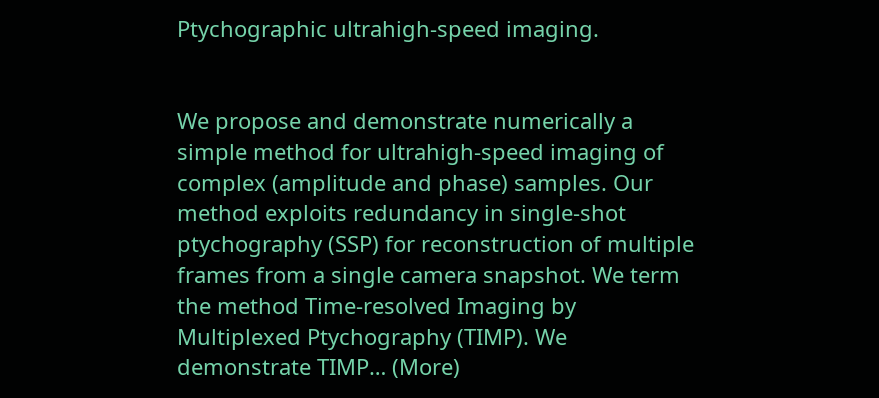Ptychographic ultrahigh-speed imaging.


We propose and demonstrate numerically a simple method for ultrahigh-speed imaging of complex (amplitude and phase) samples. Our method exploits redundancy in single-shot ptychography (SSP) for reconstruction of multiple frames from a single camera snapshot. We term the method Time-resolved Imaging by Multiplexed Ptychography (TIMP). We demonstrate TIMP… (More)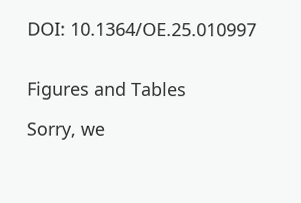DOI: 10.1364/OE.25.010997


Figures and Tables

Sorry, we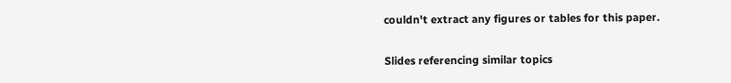couldn't extract any figures or tables for this paper.

Slides referencing similar topics